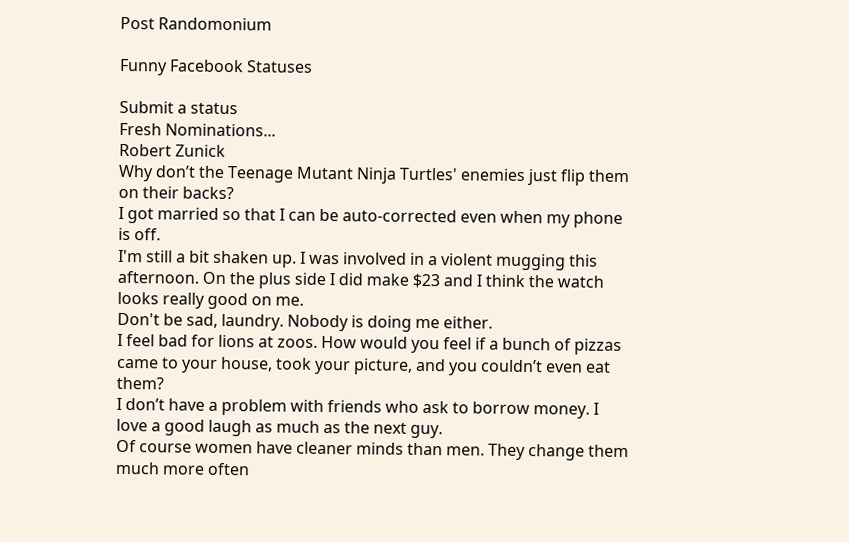Post Randomonium

Funny Facebook Statuses

Submit a status
Fresh Nominations...
Robert Zunick
Why don’t the Teenage Mutant Ninja Turtles' enemies just flip them on their backs?
I got married so that I can be auto-corrected even when my phone is off.
I'm still a bit shaken up. I was involved in a violent mugging this afternoon. On the plus side I did make $23 and I think the watch looks really good on me.
Don't be sad, laundry. Nobody is doing me either.
I feel bad for lions at zoos. How would you feel if a bunch of pizzas came to your house, took your picture, and you couldn’t even eat them?
I don’t have a problem with friends who ask to borrow money. I love a good laugh as much as the next guy.
Of course women have cleaner minds than men. They change them much more often